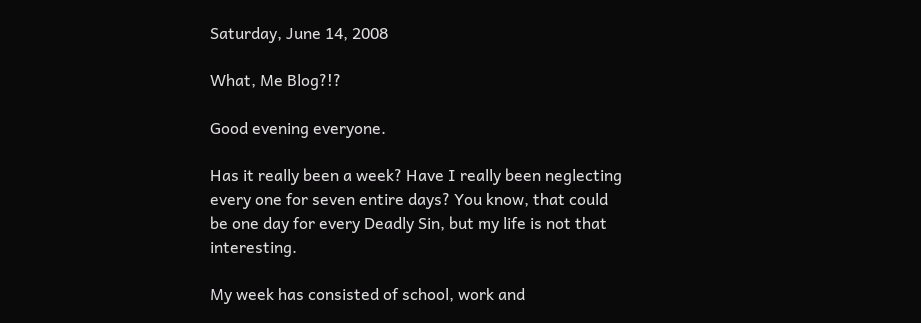Saturday, June 14, 2008

What, Me Blog?!?

Good evening everyone.

Has it really been a week? Have I really been neglecting every one for seven entire days? You know, that could be one day for every Deadly Sin, but my life is not that interesting.

My week has consisted of school, work and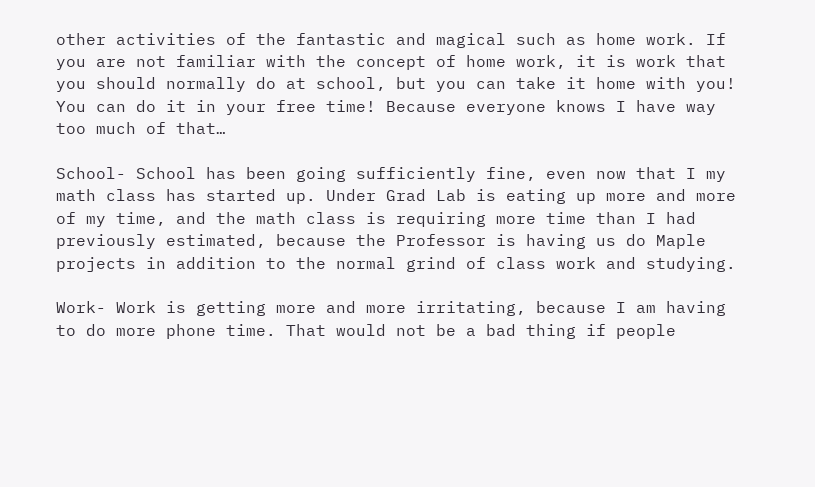other activities of the fantastic and magical such as home work. If you are not familiar with the concept of home work, it is work that you should normally do at school, but you can take it home with you! You can do it in your free time! Because everyone knows I have way too much of that…

School- School has been going sufficiently fine, even now that I my math class has started up. Under Grad Lab is eating up more and more of my time, and the math class is requiring more time than I had previously estimated, because the Professor is having us do Maple projects in addition to the normal grind of class work and studying.

Work- Work is getting more and more irritating, because I am having to do more phone time. That would not be a bad thing if people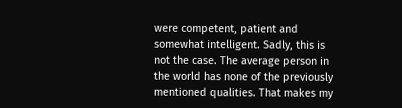were competent, patient and somewhat intelligent. Sadly, this is not the case. The average person in the world has none of the previously mentioned qualities. That makes my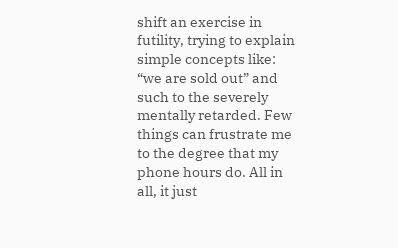shift an exercise in futility, trying to explain simple concepts like: “we are sold out” and such to the severely mentally retarded. Few things can frustrate me to the degree that my phone hours do. All in all, it just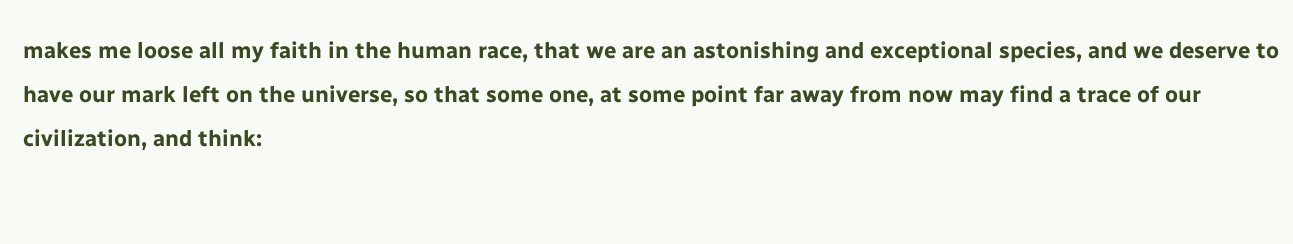makes me loose all my faith in the human race, that we are an astonishing and exceptional species, and we deserve to have our mark left on the universe, so that some one, at some point far away from now may find a trace of our civilization, and think: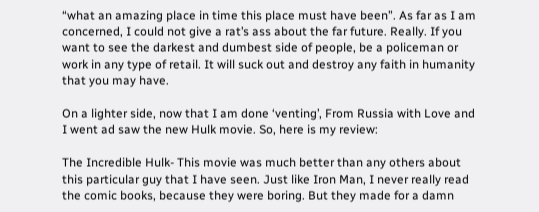“what an amazing place in time this place must have been”. As far as I am concerned, I could not give a rat’s ass about the far future. Really. If you want to see the darkest and dumbest side of people, be a policeman or work in any type of retail. It will suck out and destroy any faith in humanity that you may have.

On a lighter side, now that I am done ‘venting’, From Russia with Love and I went ad saw the new Hulk movie. So, here is my review:

The Incredible Hulk- This movie was much better than any others about this particular guy that I have seen. Just like Iron Man, I never really read the comic books, because they were boring. But they made for a damn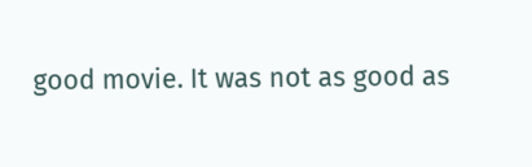good movie. It was not as good as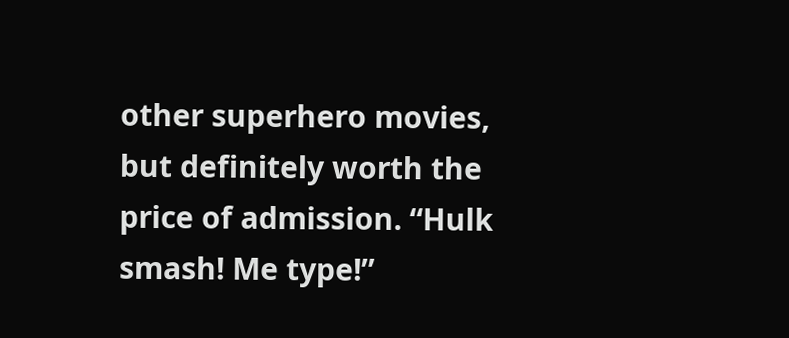other superhero movies, but definitely worth the price of admission. “Hulk smash! Me type!”